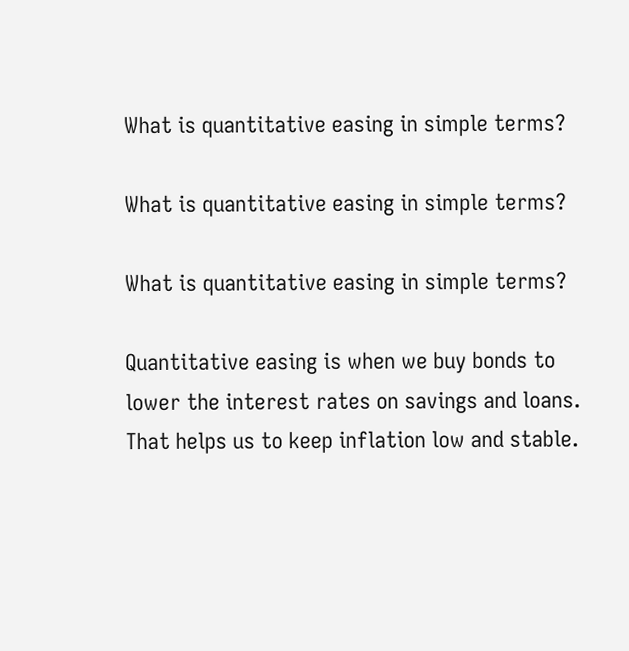What is quantitative easing in simple terms?

What is quantitative easing in simple terms?

What is quantitative easing in simple terms?

Quantitative easing is when we buy bonds to lower the interest rates on savings and loans. That helps us to keep inflation low and stable.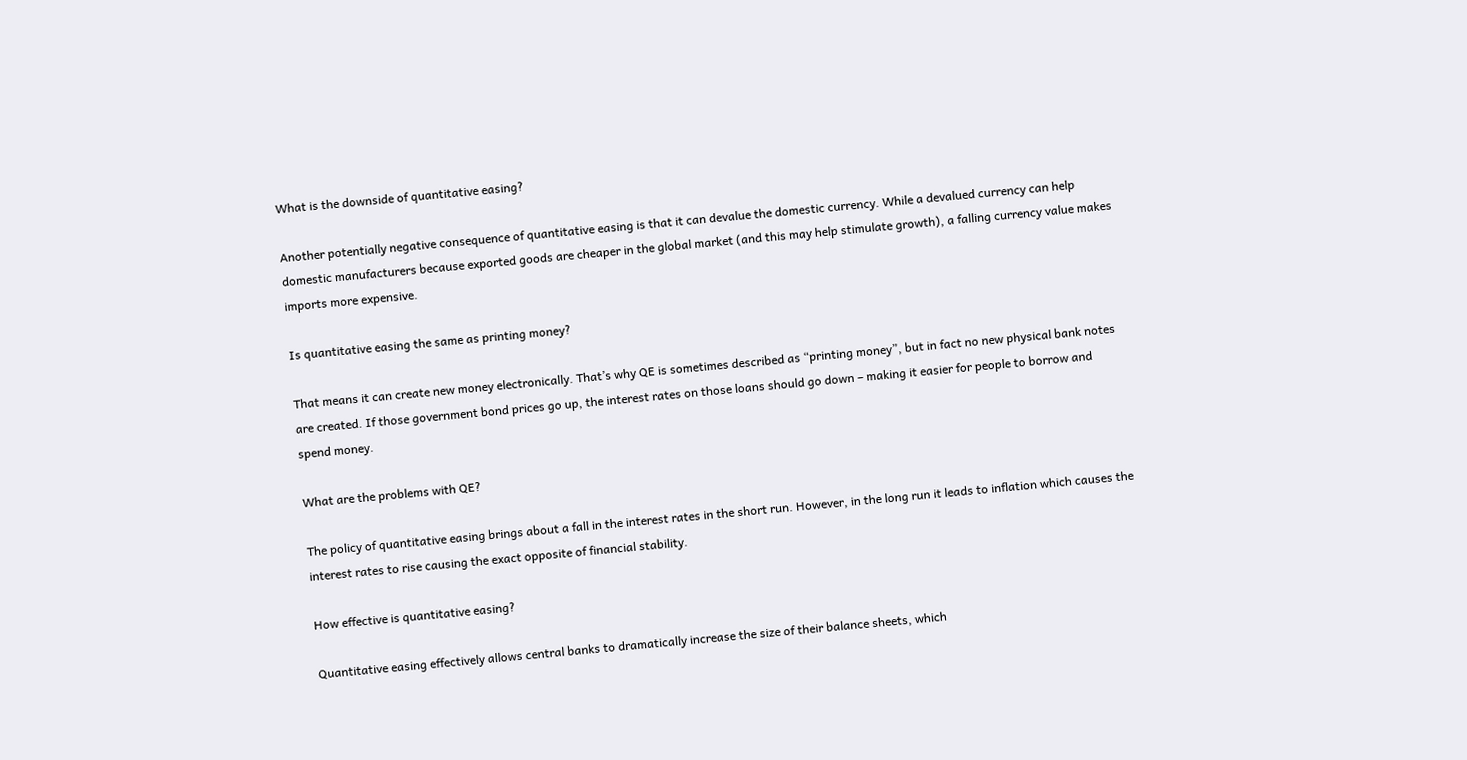What is the downside of quantitative easing?

Another potentially negative consequence of quantitative easing is that it can devalue the domestic currency. While a devalued currency can help domestic manufacturers because exported goods are cheaper in the global market (and this may help stimulate growth), a falling currency value makes imports more expensive.

Is quantitative easing the same as printing money?

That means it can create new money electronically. That’s why QE is sometimes described as “printing money”, but in fact no new physical bank notes are created. If those government bond prices go up, the interest rates on those loans should go down – making it easier for people to borrow and spend money.

What are the problems with QE?

The policy of quantitative easing brings about a fall in the interest rates in the short run. However, in the long run it leads to inflation which causes the interest rates to rise causing the exact opposite of financial stability.

How effective is quantitative easing?

Quantitative easing effectively allows central banks to dramatically increase the size of their balance sheets, which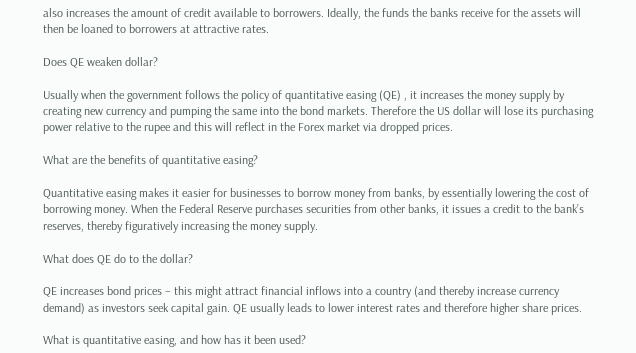also increases the amount of credit available to borrowers. Ideally, the funds the banks receive for the assets will then be loaned to borrowers at attractive rates.

Does QE weaken dollar?

Usually when the government follows the policy of quantitative easing (QE) , it increases the money supply by creating new currency and pumping the same into the bond markets. Therefore the US dollar will lose its purchasing power relative to the rupee and this will reflect in the Forex market via dropped prices.

What are the benefits of quantitative easing?

Quantitative easing makes it easier for businesses to borrow money from banks, by essentially lowering the cost of borrowing money. When the Federal Reserve purchases securities from other banks, it issues a credit to the bank’s reserves, thereby figuratively increasing the money supply.

What does QE do to the dollar?

QE increases bond prices – this might attract financial inflows into a country (and thereby increase currency demand) as investors seek capital gain. QE usually leads to lower interest rates and therefore higher share prices.

What is quantitative easing, and how has it been used?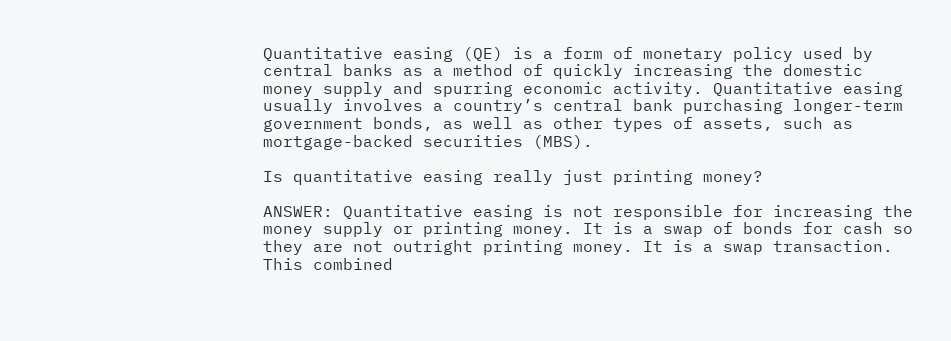Quantitative easing (QE) is a form of monetary policy used by central banks as a method of quickly increasing the domestic money supply and spurring economic activity. Quantitative easing usually involves a country’s central bank purchasing longer-term government bonds, as well as other types of assets, such as mortgage-backed securities (MBS).

Is quantitative easing really just printing money?

ANSWER: Quantitative easing is not responsible for increasing the money supply or printing money. It is a swap of bonds for cash so they are not outright printing money. It is a swap transaction. This combined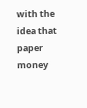with the idea that paper money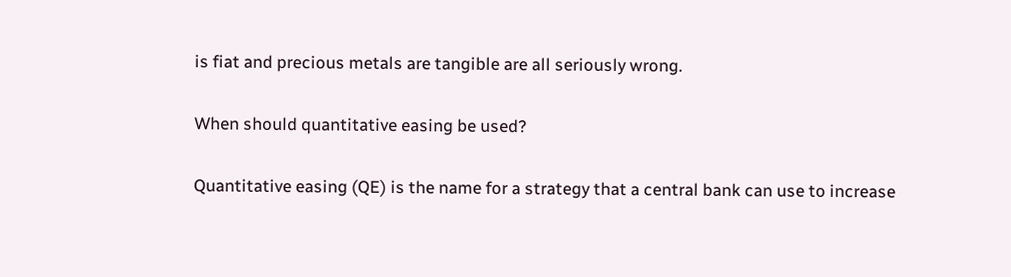is fiat and precious metals are tangible are all seriously wrong.

When should quantitative easing be used?

Quantitative easing (QE) is the name for a strategy that a central bank can use to increase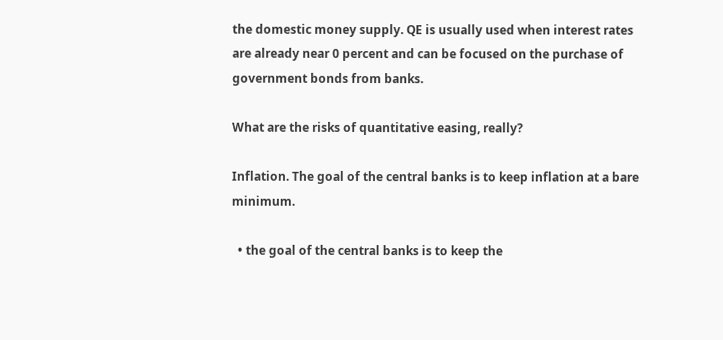the domestic money supply. QE is usually used when interest rates are already near 0 percent and can be focused on the purchase of government bonds from banks.

What are the risks of quantitative easing, really?

Inflation. The goal of the central banks is to keep inflation at a bare minimum.

  • the goal of the central banks is to keep the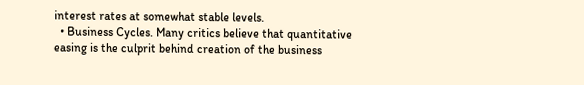interest rates at somewhat stable levels.
  • Business Cycles. Many critics believe that quantitative easing is the culprit behind creation of the business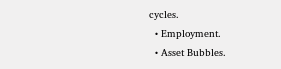cycles.
  • Employment.
  • Asset Bubbles.